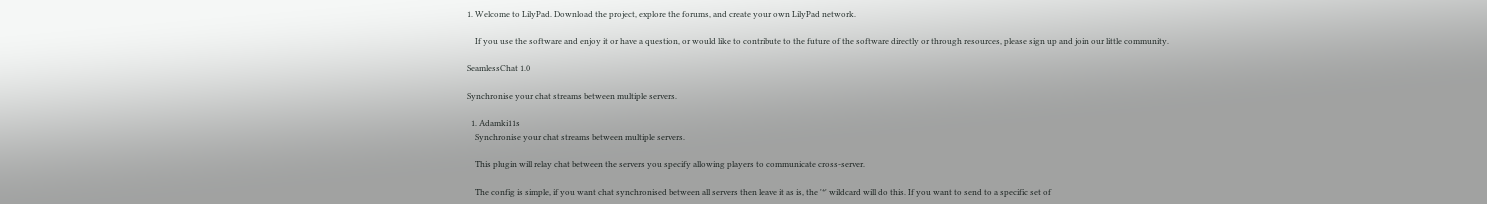1. Welcome to LilyPad. Download the project, explore the forums, and create your own LilyPad network.

    If you use the software and enjoy it or have a question, or would like to contribute to the future of the software directly or through resources, please sign up and join our little community.

SeamlessChat 1.0

Synchronise your chat streams between multiple servers.

  1. Adamki11s
    Synchronise your chat streams between multiple servers.

    This plugin will relay chat between the servers you specify allowing players to communicate cross-server.

    The config is simple, if you want chat synchronised between all servers then leave it as is, the '*' wildcard will do this. If you want to send to a specific set of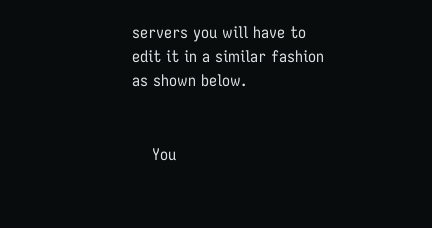servers you will have to edit it in a similar fashion as shown below.


    You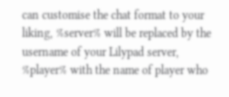can customise the chat format to your liking, %server% will be replaced by the username of your Lilypad server, %player% with the name of player who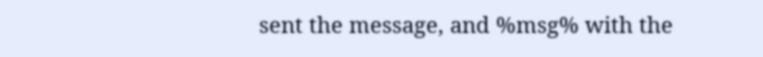sent the message, and %msg% with the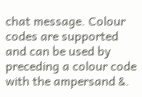chat message. Colour codes are supported and can be used by preceding a colour code with the ampersand &.